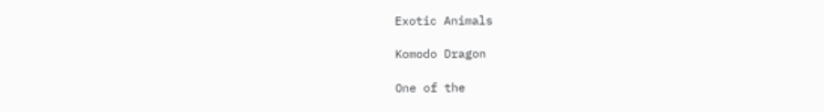Exotic Animals

Komodo Dragon

One of the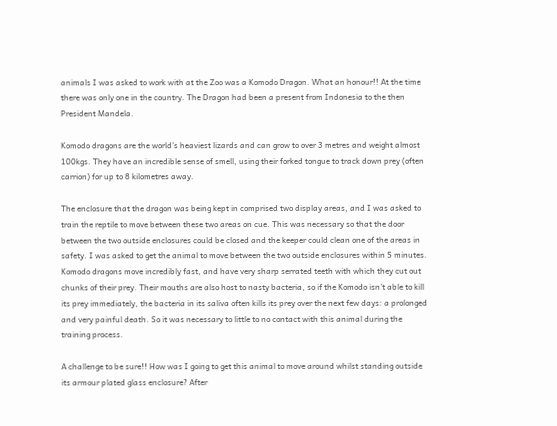animals I was asked to work with at the Zoo was a Komodo Dragon. What an honour!! At the time there was only one in the country. The Dragon had been a present from Indonesia to the then President Mandela.

Komodo dragons are the world’s heaviest lizards and can grow to over 3 metres and weight almost 100kgs. They have an incredible sense of smell, using their forked tongue to track down prey (often carrion) for up to 8 kilometres away.

The enclosure that the dragon was being kept in comprised two display areas, and I was asked to train the reptile to move between these two areas on cue. This was necessary so that the door between the two outside enclosures could be closed and the keeper could clean one of the areas in safety. I was asked to get the animal to move between the two outside enclosures within 5 minutes. Komodo dragons move incredibly fast, and have very sharp serrated teeth with which they cut out chunks of their prey. Their mouths are also host to nasty bacteria, so if the Komodo isn’t able to kill its prey immediately, the bacteria in its saliva often kills its prey over the next few days: a prolonged and very painful death. So it was necessary to little to no contact with this animal during the training process.

A challenge to be sure!! How was I going to get this animal to move around whilst standing outside its armour plated glass enclosure? After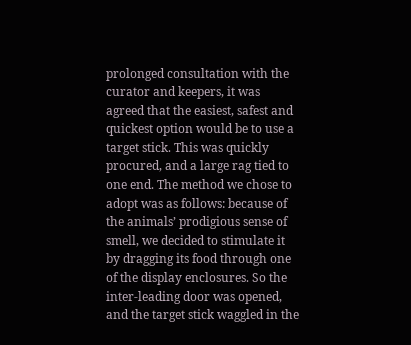prolonged consultation with the curator and keepers, it was agreed that the easiest, safest and quickest option would be to use a target stick. This was quickly procured, and a large rag tied to one end. The method we chose to adopt was as follows: because of the animals’ prodigious sense of smell, we decided to stimulate it by dragging its food through one of the display enclosures. So the inter-leading door was opened, and the target stick waggled in the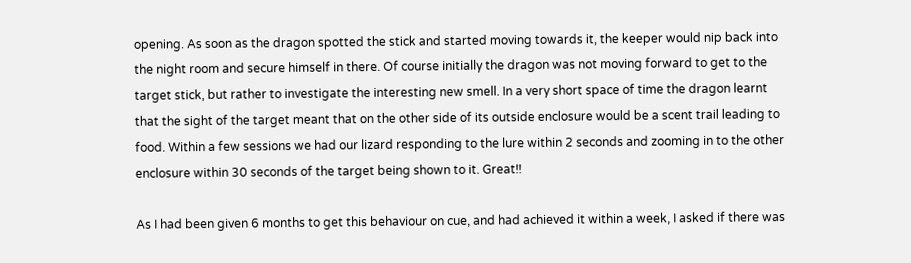opening. As soon as the dragon spotted the stick and started moving towards it, the keeper would nip back into the night room and secure himself in there. Of course initially the dragon was not moving forward to get to the target stick, but rather to investigate the interesting new smell. In a very short space of time the dragon learnt that the sight of the target meant that on the other side of its outside enclosure would be a scent trail leading to food. Within a few sessions we had our lizard responding to the lure within 2 seconds and zooming in to the other enclosure within 30 seconds of the target being shown to it. Great!!

As I had been given 6 months to get this behaviour on cue, and had achieved it within a week, I asked if there was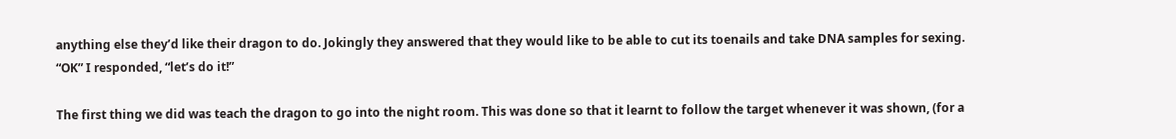anything else they’d like their dragon to do. Jokingly they answered that they would like to be able to cut its toenails and take DNA samples for sexing. “OK” I responded, “let’s do it!”

The first thing we did was teach the dragon to go into the night room. This was done so that it learnt to follow the target whenever it was shown, (for a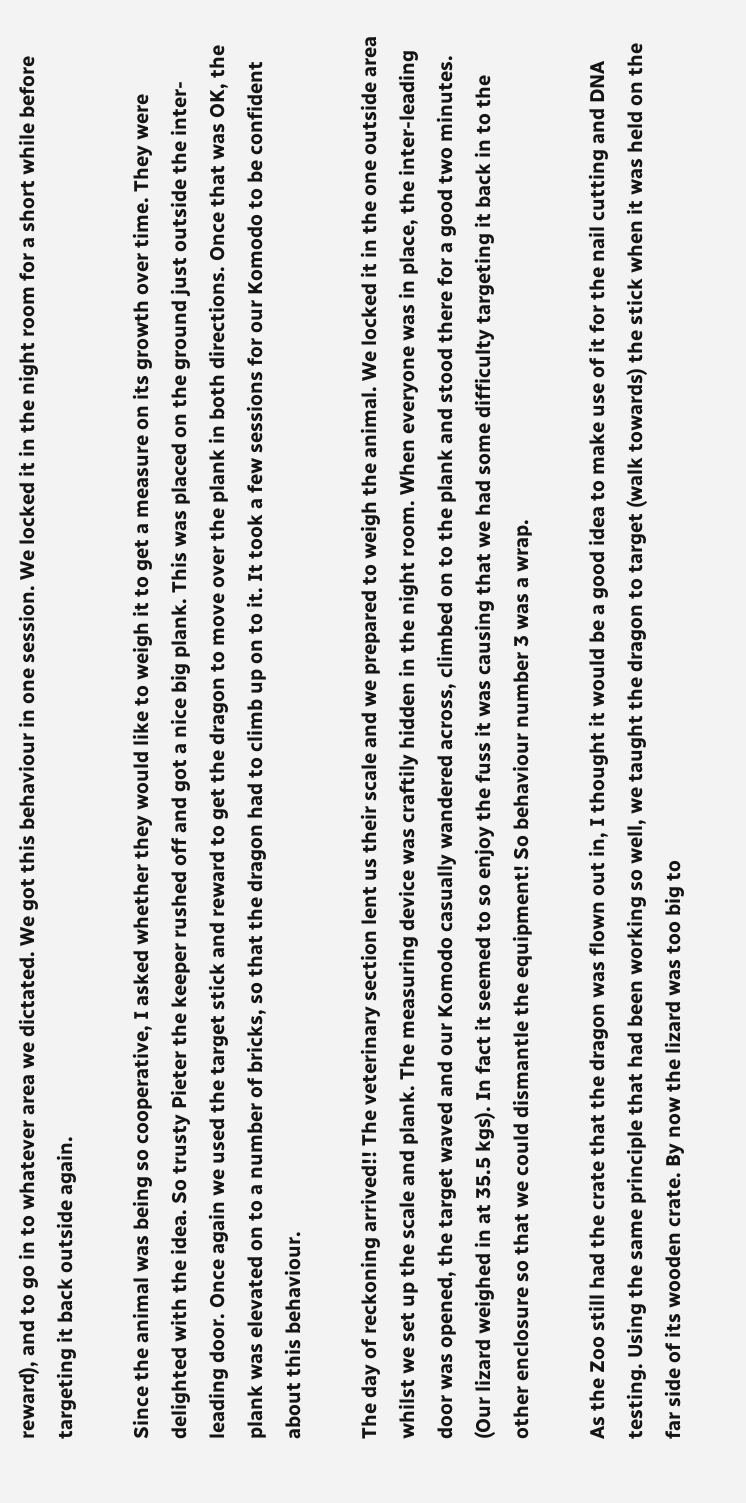reward), and to go in to whatever area we dictated. We got this behaviour in one session. We locked it in the night room for a short while before targeting it back outside again.

Since the animal was being so cooperative, I asked whether they would like to weigh it to get a measure on its growth over time. They were delighted with the idea. So trusty Pieter the keeper rushed off and got a nice big plank. This was placed on the ground just outside the inter-leading door. Once again we used the target stick and reward to get the dragon to move over the plank in both directions. Once that was OK, the plank was elevated on to a number of bricks, so that the dragon had to climb up on to it. It took a few sessions for our Komodo to be confident about this behaviour.

The day of reckoning arrived!! The veterinary section lent us their scale and we prepared to weigh the animal. We locked it in the one outside area whilst we set up the scale and plank. The measuring device was craftily hidden in the night room. When everyone was in place, the inter-leading door was opened, the target waved and our Komodo casually wandered across, climbed on to the plank and stood there for a good two minutes. (Our lizard weighed in at 35.5 kgs). In fact it seemed to so enjoy the fuss it was causing that we had some difficulty targeting it back in to the other enclosure so that we could dismantle the equipment! So behaviour number 3 was a wrap.

As the Zoo still had the crate that the dragon was flown out in, I thought it would be a good idea to make use of it for the nail cutting and DNA testing. Using the same principle that had been working so well, we taught the dragon to target (walk towards) the stick when it was held on the far side of its wooden crate. By now the lizard was too big to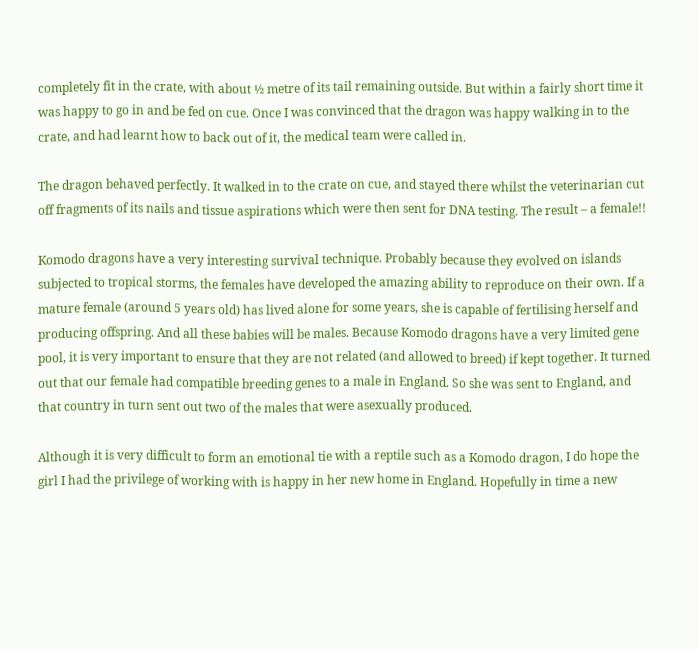completely fit in the crate, with about ½ metre of its tail remaining outside. But within a fairly short time it was happy to go in and be fed on cue. Once I was convinced that the dragon was happy walking in to the crate, and had learnt how to back out of it, the medical team were called in.

The dragon behaved perfectly. It walked in to the crate on cue, and stayed there whilst the veterinarian cut off fragments of its nails and tissue aspirations which were then sent for DNA testing. The result – a female!!

Komodo dragons have a very interesting survival technique. Probably because they evolved on islands subjected to tropical storms, the females have developed the amazing ability to reproduce on their own. If a mature female (around 5 years old) has lived alone for some years, she is capable of fertilising herself and producing offspring. And all these babies will be males. Because Komodo dragons have a very limited gene pool, it is very important to ensure that they are not related (and allowed to breed) if kept together. It turned out that our female had compatible breeding genes to a male in England. So she was sent to England, and that country in turn sent out two of the males that were asexually produced.

Although it is very difficult to form an emotional tie with a reptile such as a Komodo dragon, I do hope the girl I had the privilege of working with is happy in her new home in England. Hopefully in time a new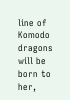line of Komodo dragons will be born to her,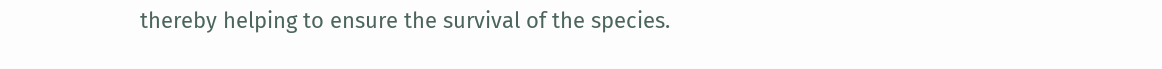thereby helping to ensure the survival of the species.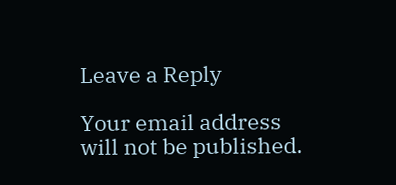Leave a Reply

Your email address will not be published.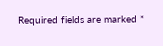Required fields are marked *